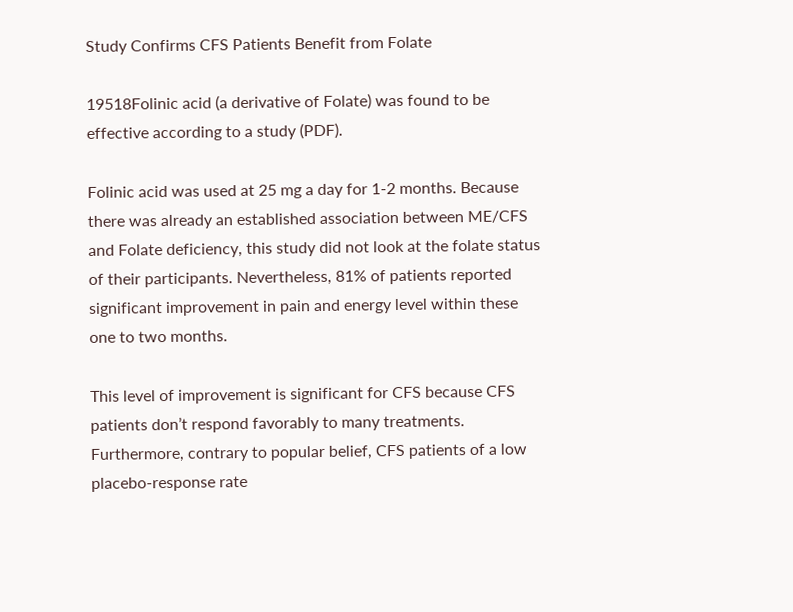Study Confirms CFS Patients Benefit from Folate

19518Folinic acid (a derivative of Folate) was found to be effective according to a study (PDF).

Folinic acid was used at 25 mg a day for 1-2 months. Because there was already an established association between ME/CFS and Folate deficiency, this study did not look at the folate status of their participants. Nevertheless, 81% of patients reported significant improvement in pain and energy level within these one to two months.

This level of improvement is significant for CFS because CFS patients don’t respond favorably to many treatments. Furthermore, contrary to popular belief, CFS patients of a low placebo-response rate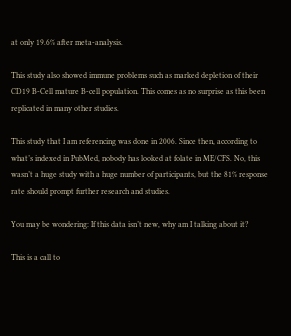at only 19.6% after meta-analysis.

This study also showed immune problems such as marked depletion of their CD19 B-Cell mature B-cell population. This comes as no surprise as this been replicated in many other studies.

This study that I am referencing was done in 2006. Since then, according to what’s indexed in PubMed, nobody has looked at folate in ME/CFS. No, this wasn’t a huge study with a huge number of participants, but the 81% response rate should prompt further research and studies.

You may be wondering: If this data isn’t new, why am I talking about it?

This is a call to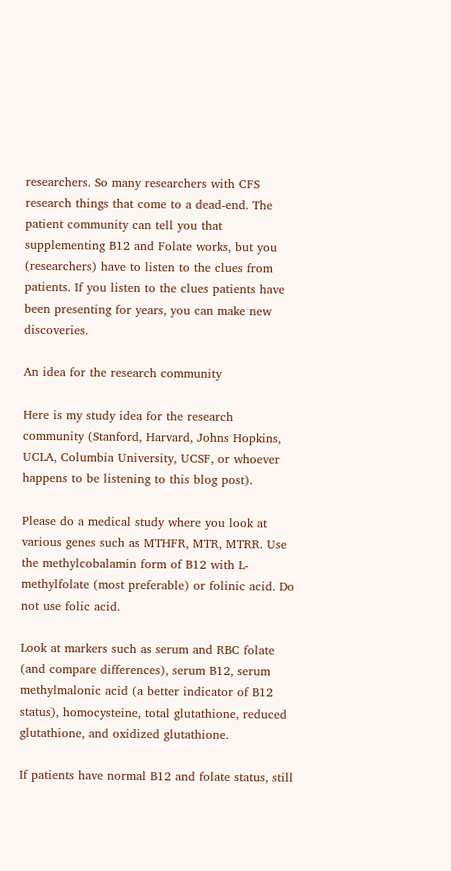researchers. So many researchers with CFS research things that come to a dead-end. The patient community can tell you that supplementing B12 and Folate works, but you (researchers) have to listen to the clues from patients. If you listen to the clues patients have been presenting for years, you can make new discoveries.

An idea for the research community

Here is my study idea for the research community (Stanford, Harvard, Johns Hopkins, UCLA, Columbia University, UCSF, or whoever happens to be listening to this blog post).

Please do a medical study where you look at various genes such as MTHFR, MTR, MTRR. Use the methylcobalamin form of B12 with L-methylfolate (most preferable) or folinic acid. Do not use folic acid.

Look at markers such as serum and RBC folate (and compare differences), serum B12, serum methylmalonic acid (a better indicator of B12 status), homocysteine, total glutathione, reduced glutathione, and oxidized glutathione.

If patients have normal B12 and folate status, still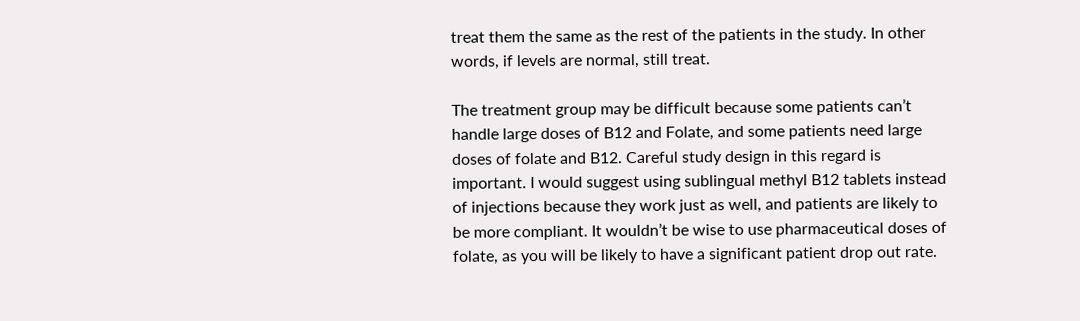treat them the same as the rest of the patients in the study. In other words, if levels are normal, still treat.

The treatment group may be difficult because some patients can’t handle large doses of B12 and Folate, and some patients need large doses of folate and B12. Careful study design in this regard is important. I would suggest using sublingual methyl B12 tablets instead of injections because they work just as well, and patients are likely to be more compliant. It wouldn’t be wise to use pharmaceutical doses of folate, as you will be likely to have a significant patient drop out rate.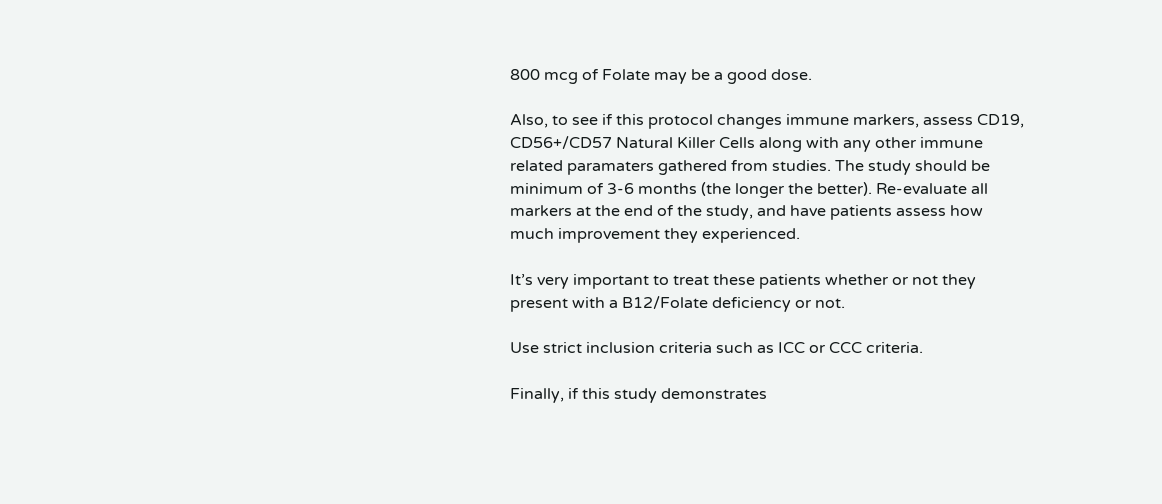800 mcg of Folate may be a good dose.

Also, to see if this protocol changes immune markers, assess CD19, CD56+/CD57 Natural Killer Cells along with any other immune related paramaters gathered from studies. The study should be minimum of 3-6 months (the longer the better). Re-evaluate all markers at the end of the study, and have patients assess how much improvement they experienced.

It’s very important to treat these patients whether or not they present with a B12/Folate deficiency or not.

Use strict inclusion criteria such as ICC or CCC criteria.

Finally, if this study demonstrates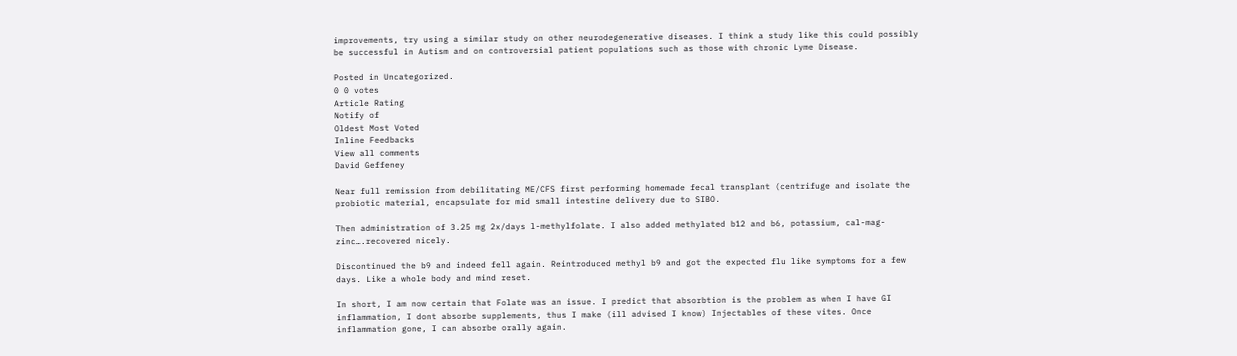improvements, try using a similar study on other neurodegenerative diseases. I think a study like this could possibly be successful in Autism and on controversial patient populations such as those with chronic Lyme Disease.

Posted in Uncategorized.
0 0 votes
Article Rating
Notify of
Oldest Most Voted
Inline Feedbacks
View all comments
David Geffeney

Near full remission from debilitating ME/CFS first performing homemade fecal transplant (centrifuge and isolate the probiotic material, encapsulate for mid small intestine delivery due to SIBO.

Then administration of 3.25 mg 2x/days l-methylfolate. I also added methylated b12 and b6, potassium, cal-mag-zinc….recovered nicely.

Discontinued the b9 and indeed fell again. Reintroduced methyl b9 and got the expected flu like symptoms for a few days. Like a whole body and mind reset.

In short, I am now certain that Folate was an issue. I predict that absorbtion is the problem as when I have GI inflammation, I dont absorbe supplements, thus I make (ill advised I know) Injectables of these vites. Once inflammation gone, I can absorbe orally again.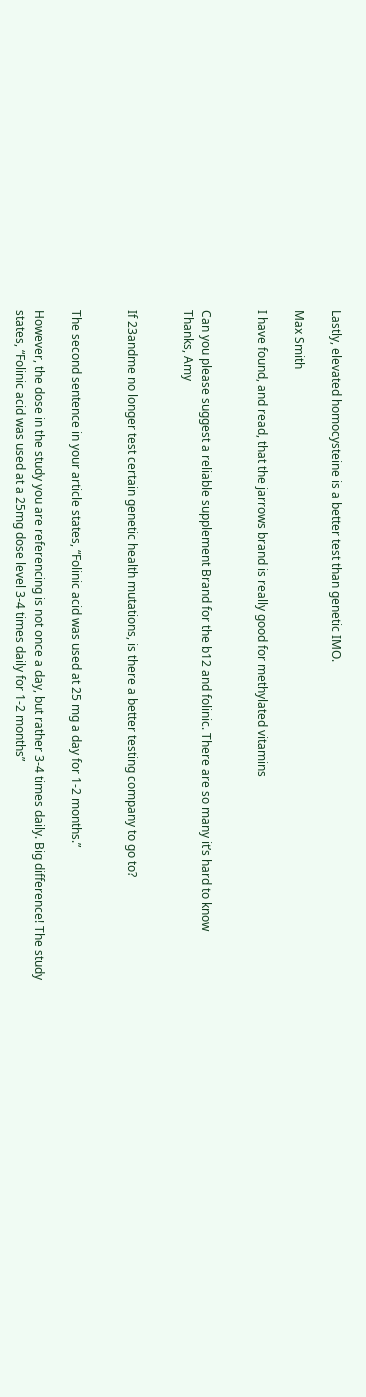Lastly, elevated homocysteine is a better test than genetic IMO.

Max Smith

I have found, and read, that the jarrows brand is really good for methylated vitamins


Can you please suggest a reliable supplement Brand for the b12 and folinic. There are so many it’s hard to know
Thanks, Amy


If 23andme no longer test certain genetic health mutations, is there a better testing company to go to?


The second sentence in your article states, “Folinic acid was used at 25 mg a day for 1-2 months.”

However, the dose in the study you are referencing is not once a day, but rather 3-4 times daily. Big difference! The study states, “Folinic acid was used at a 25mg dose level 3-4 times daily for 1-2 months”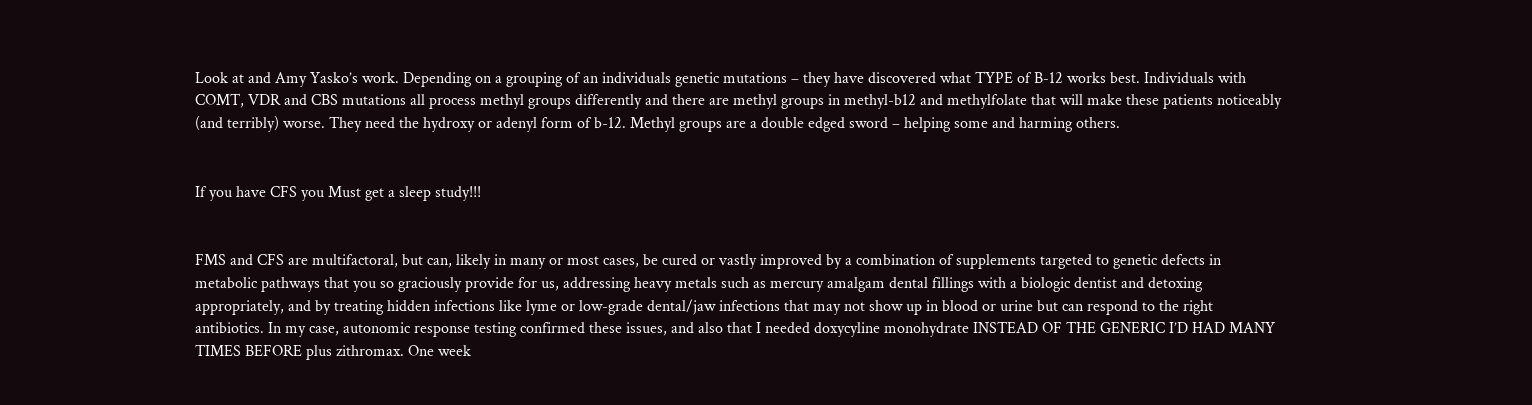Look at and Amy Yasko’s work. Depending on a grouping of an individuals genetic mutations – they have discovered what TYPE of B-12 works best. Individuals with COMT, VDR and CBS mutations all process methyl groups differently and there are methyl groups in methyl-b12 and methylfolate that will make these patients noticeably (and terribly) worse. They need the hydroxy or adenyl form of b-12. Methyl groups are a double edged sword – helping some and harming others.


If you have CFS you Must get a sleep study!!!


FMS and CFS are multifactoral, but can, likely in many or most cases, be cured or vastly improved by a combination of supplements targeted to genetic defects in metabolic pathways that you so graciously provide for us, addressing heavy metals such as mercury amalgam dental fillings with a biologic dentist and detoxing appropriately, and by treating hidden infections like lyme or low-grade dental/jaw infections that may not show up in blood or urine but can respond to the right antibiotics. In my case, autonomic response testing confirmed these issues, and also that I needed doxycyline monohydrate INSTEAD OF THE GENERIC I’D HAD MANY TIMES BEFORE plus zithromax. One week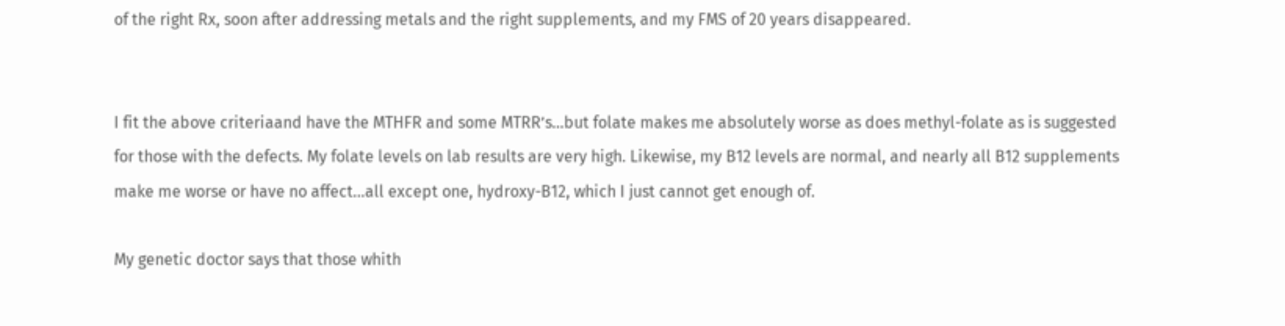of the right Rx, soon after addressing metals and the right supplements, and my FMS of 20 years disappeared.


I fit the above criteriaand have the MTHFR and some MTRR’s…but folate makes me absolutely worse as does methyl-folate as is suggested for those with the defects. My folate levels on lab results are very high. Likewise, my B12 levels are normal, and nearly all B12 supplements make me worse or have no affect…all except one, hydroxy-B12, which I just cannot get enough of.

My genetic doctor says that those whith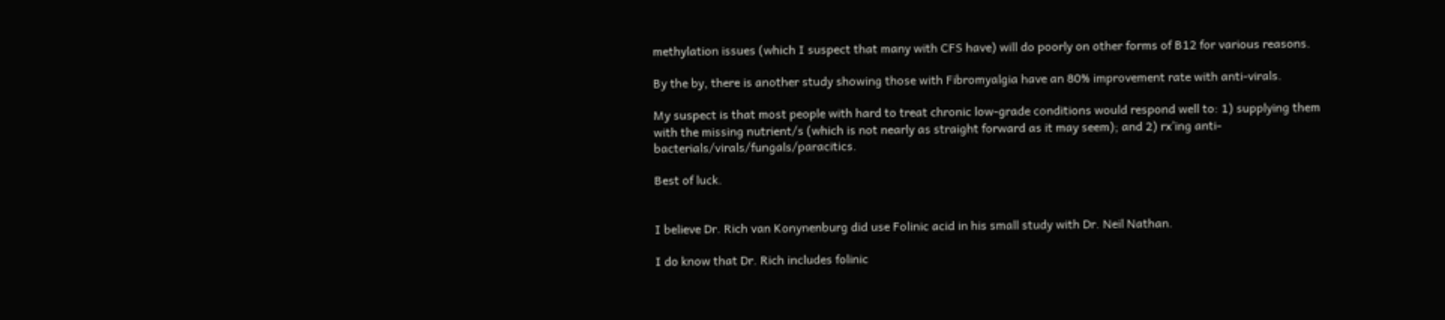methylation issues (which I suspect that many with CFS have) will do poorly on other forms of B12 for various reasons.

By the by, there is another study showing those with Fibromyalgia have an 80% improvement rate with anti-virals.

My suspect is that most people with hard to treat chronic low-grade conditions would respond well to: 1) supplying them with the missing nutrient/s (which is not nearly as straight forward as it may seem); and 2) rx’ing anti-bacterials/virals/fungals/paracitics.

Best of luck.


I believe Dr. Rich van Konynenburg did use Folinic acid in his small study with Dr. Neil Nathan.

I do know that Dr. Rich includes folinic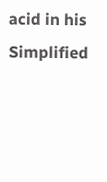acid in his Simplified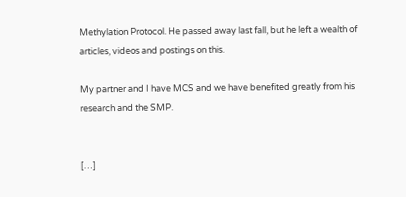Methylation Protocol. He passed away last fall, but he left a wealth of articles, videos and postings on this.

My partner and I have MCS and we have benefited greatly from his research and the SMP.


[…]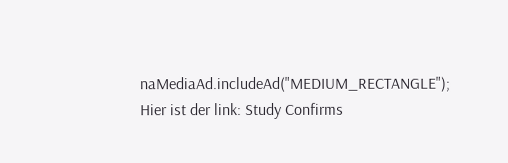naMediaAd.includeAd("MEDIUM_RECTANGLE"); Hier ist der link: Study Confirms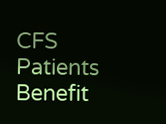CFS Patients Benefit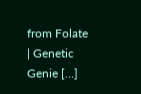from Folate | Genetic Genie […]